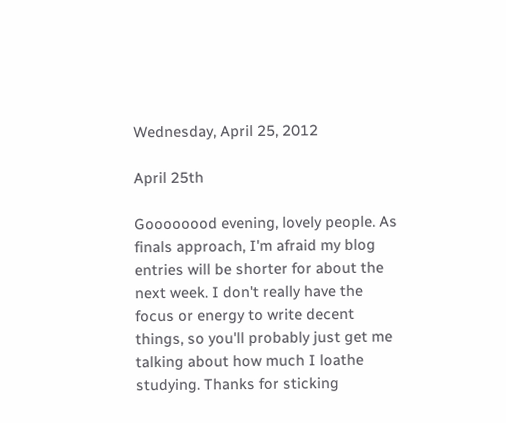Wednesday, April 25, 2012

April 25th

Goooooood evening, lovely people. As finals approach, I'm afraid my blog entries will be shorter for about the next week. I don't really have the focus or energy to write decent things, so you'll probably just get me talking about how much I loathe studying. Thanks for sticking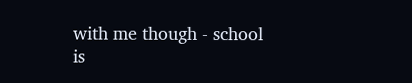with me though - school is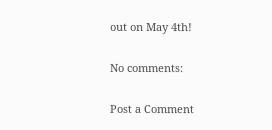out on May 4th!

No comments:

Post a Comment